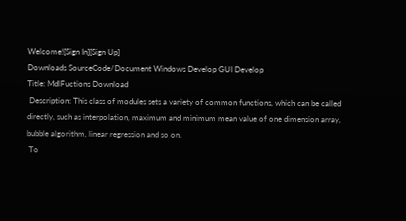Welcome![Sign In][Sign Up]
Downloads SourceCode/Document Windows Develop GUI Develop
Title: MdlFuctions Download
 Description: This class of modules sets a variety of common functions, which can be called directly, such as interpolation, maximum and minimum mean value of one dimension array, bubble algorithm, linear regression and so on.
 To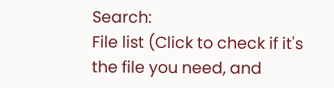Search:
File list (Click to check if it's the file you need, and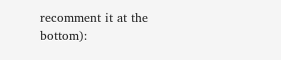recomment it at the bottom):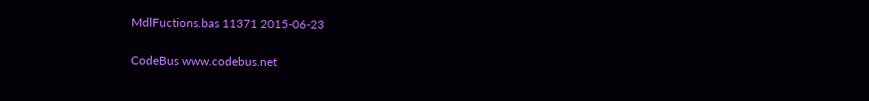MdlFuctions.bas 11371 2015-06-23

CodeBus www.codebus.net